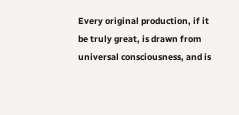Every original production, if it be truly great, is drawn from universal consciousness, and is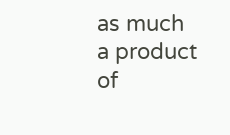as much a product of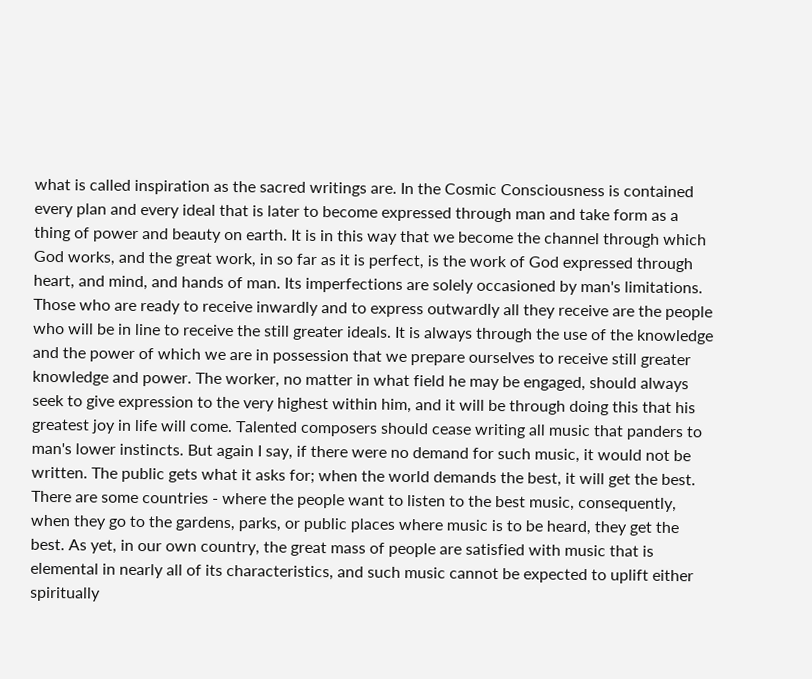what is called inspiration as the sacred writings are. In the Cosmic Consciousness is contained every plan and every ideal that is later to become expressed through man and take form as a thing of power and beauty on earth. It is in this way that we become the channel through which God works, and the great work, in so far as it is perfect, is the work of God expressed through heart, and mind, and hands of man. Its imperfections are solely occasioned by man's limitations. Those who are ready to receive inwardly and to express outwardly all they receive are the people who will be in line to receive the still greater ideals. It is always through the use of the knowledge and the power of which we are in possession that we prepare ourselves to receive still greater knowledge and power. The worker, no matter in what field he may be engaged, should always seek to give expression to the very highest within him, and it will be through doing this that his greatest joy in life will come. Talented composers should cease writing all music that panders to man's lower instincts. But again I say, if there were no demand for such music, it would not be written. The public gets what it asks for; when the world demands the best, it will get the best. There are some countries - where the people want to listen to the best music, consequently, when they go to the gardens, parks, or public places where music is to be heard, they get the best. As yet, in our own country, the great mass of people are satisfied with music that is elemental in nearly all of its characteristics, and such music cannot be expected to uplift either spiritually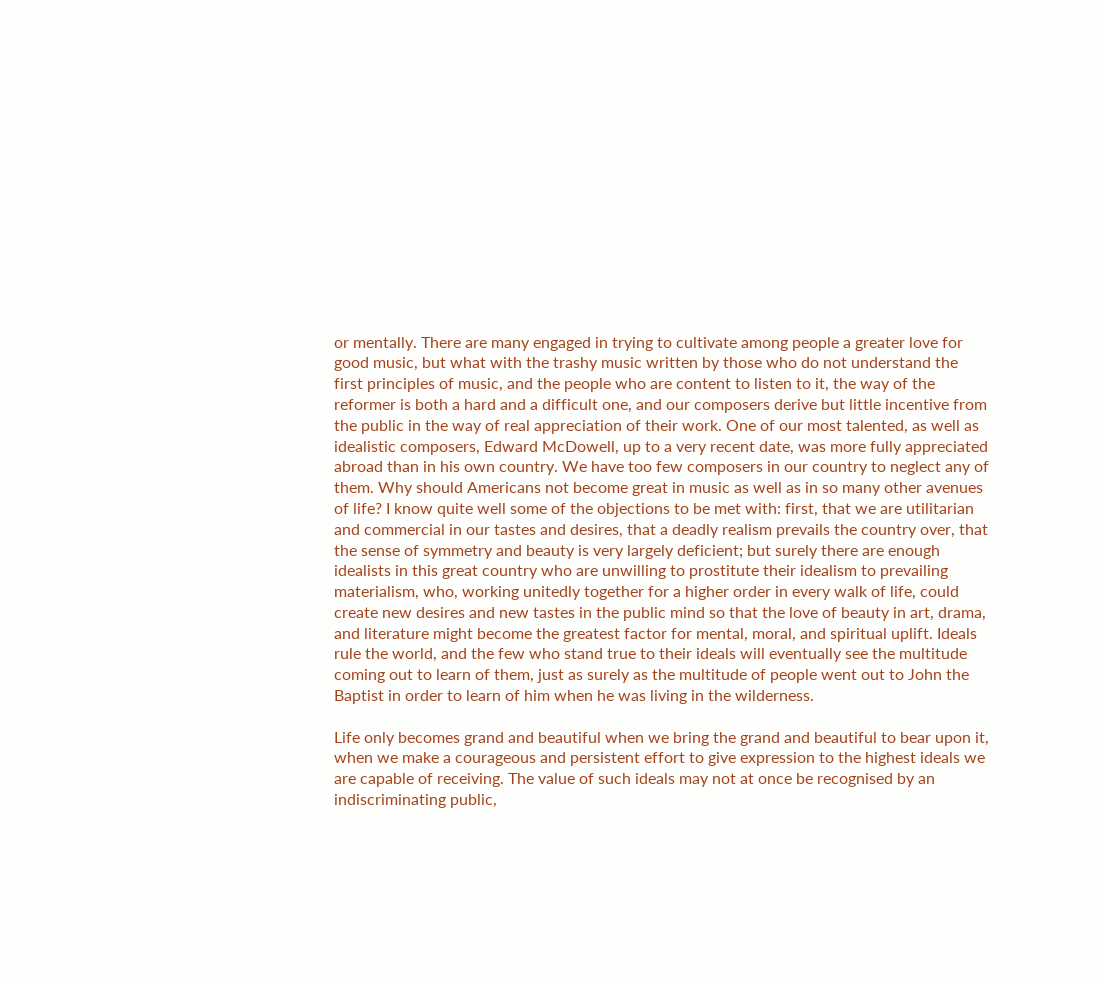or mentally. There are many engaged in trying to cultivate among people a greater love for good music, but what with the trashy music written by those who do not understand the first principles of music, and the people who are content to listen to it, the way of the reformer is both a hard and a difficult one, and our composers derive but little incentive from the public in the way of real appreciation of their work. One of our most talented, as well as idealistic composers, Edward McDowell, up to a very recent date, was more fully appreciated abroad than in his own country. We have too few composers in our country to neglect any of them. Why should Americans not become great in music as well as in so many other avenues of life? I know quite well some of the objections to be met with: first, that we are utilitarian and commercial in our tastes and desires, that a deadly realism prevails the country over, that the sense of symmetry and beauty is very largely deficient; but surely there are enough idealists in this great country who are unwilling to prostitute their idealism to prevailing materialism, who, working unitedly together for a higher order in every walk of life, could create new desires and new tastes in the public mind so that the love of beauty in art, drama, and literature might become the greatest factor for mental, moral, and spiritual uplift. Ideals rule the world, and the few who stand true to their ideals will eventually see the multitude coming out to learn of them, just as surely as the multitude of people went out to John the Baptist in order to learn of him when he was living in the wilderness.

Life only becomes grand and beautiful when we bring the grand and beautiful to bear upon it, when we make a courageous and persistent effort to give expression to the highest ideals we are capable of receiving. The value of such ideals may not at once be recognised by an indiscriminating public,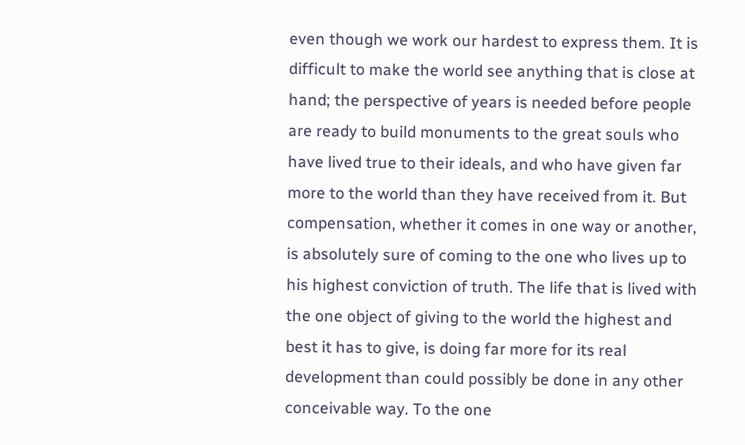even though we work our hardest to express them. It is difficult to make the world see anything that is close at hand; the perspective of years is needed before people are ready to build monuments to the great souls who have lived true to their ideals, and who have given far more to the world than they have received from it. But compensation, whether it comes in one way or another, is absolutely sure of coming to the one who lives up to his highest conviction of truth. The life that is lived with the one object of giving to the world the highest and best it has to give, is doing far more for its real development than could possibly be done in any other conceivable way. To the one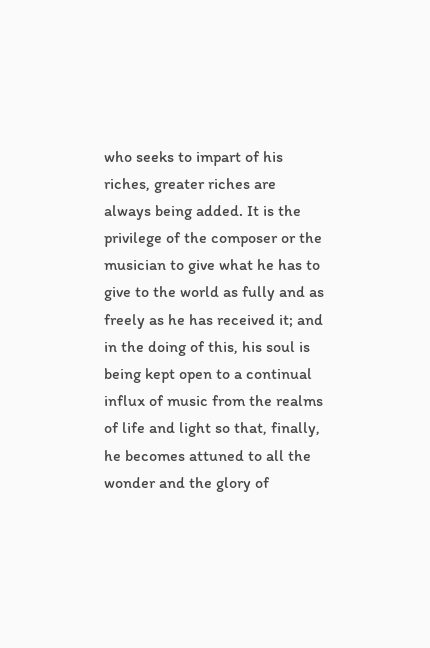who seeks to impart of his riches, greater riches are always being added. It is the privilege of the composer or the musician to give what he has to give to the world as fully and as freely as he has received it; and in the doing of this, his soul is being kept open to a continual influx of music from the realms of life and light so that, finally, he becomes attuned to all the wonder and the glory of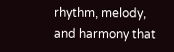rhythm, melody, and harmony that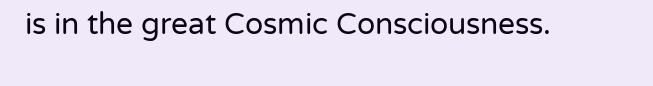is in the great Cosmic Consciousness.